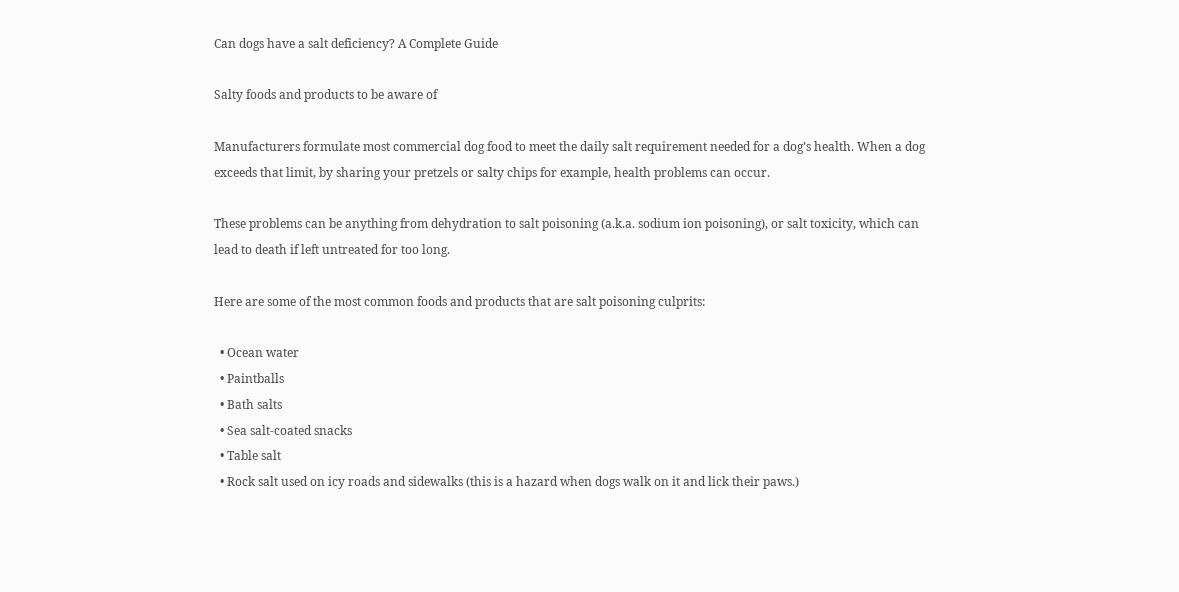Can dogs have a salt deficiency? A Complete Guide

Salty foods and products to be aware of

Manufacturers formulate most commercial dog food to meet the daily salt requirement needed for a dog’s health. When a dog exceeds that limit, by sharing your pretzels or salty chips for example, health problems can occur.

These problems can be anything from dehydration to salt poisoning (a.k.a. sodium ion poisoning), or salt toxicity, which can lead to death if left untreated for too long.

Here are some of the most common foods and products that are salt poisoning culprits:

  • Ocean water
  • Paintballs
  • Bath salts
  • Sea salt-coated snacks
  • Table salt
  • Rock salt used on icy roads and sidewalks (this is a hazard when dogs walk on it and lick their paws.)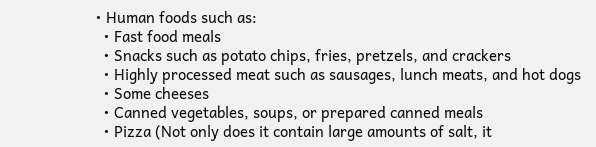• Human foods such as:
  • Fast food meals
  • Snacks such as potato chips, fries, pretzels, and crackers
  • Highly processed meat such as sausages, lunch meats, and hot dogs
  • Some cheeses
  • Canned vegetables, soups, or prepared canned meals
  • Pizza (Not only does it contain large amounts of salt, it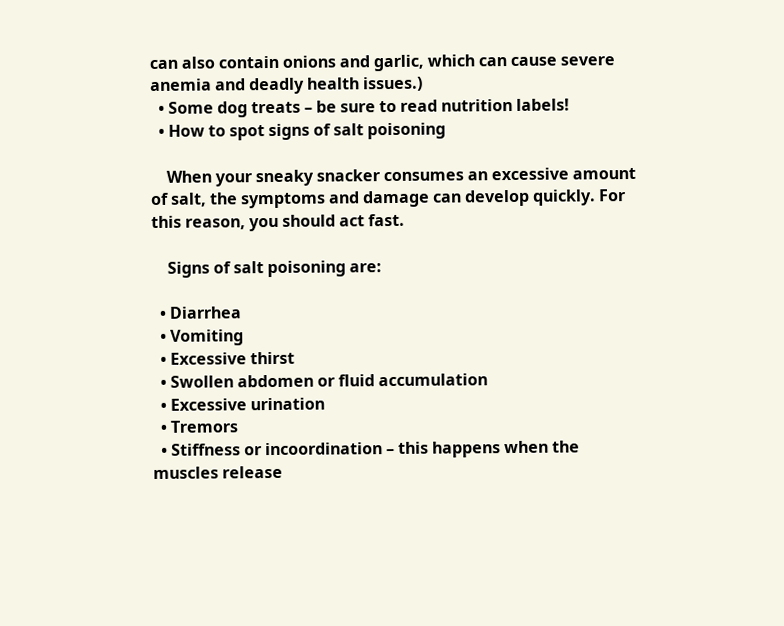can also contain onions and garlic, which can cause severe anemia and deadly health issues.)
  • Some dog treats – be sure to read nutrition labels!
  • How to spot signs of salt poisoning

    When your sneaky snacker consumes an excessive amount of salt, the symptoms and damage can develop quickly. For this reason, you should act fast.

    Signs of salt poisoning are:

  • Diarrhea
  • Vomiting
  • Excessive thirst
  • Swollen abdomen or fluid accumulation
  • Excessive urination
  • Tremors
  • Stiffness or incoordination – this happens when the muscles release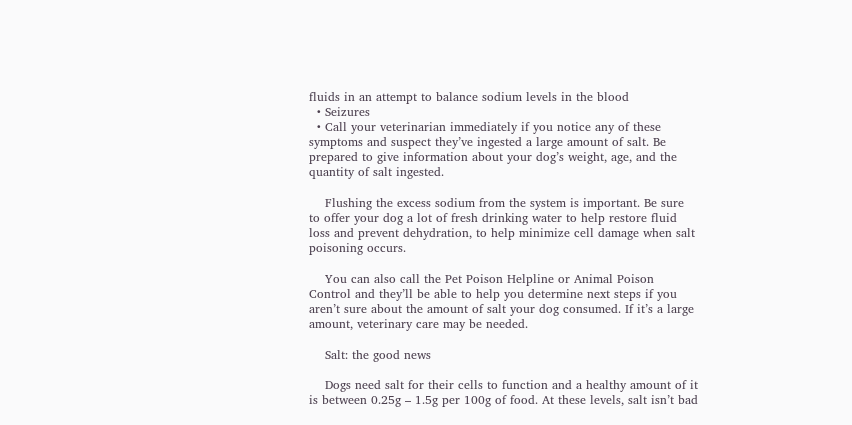fluids in an attempt to balance sodium levels in the blood
  • Seizures
  • Call your veterinarian immediately if you notice any of these symptoms and suspect they’ve ingested a large amount of salt. Be prepared to give information about your dog’s weight, age, and the quantity of salt ingested.

    Flushing the excess sodium from the system is important. Be sure to offer your dog a lot of fresh drinking water to help restore fluid loss and prevent dehydration, to help minimize cell damage when salt poisoning occurs.

    You can also call the Pet Poison Helpline or Animal Poison Control and they’ll be able to help you determine next steps if you aren’t sure about the amount of salt your dog consumed. If it’s a large amount, veterinary care may be needed.

    Salt: the good news

    Dogs need salt for their cells to function and a healthy amount of it is between 0.25g – 1.5g per 100g of food. At these levels, salt isn’t bad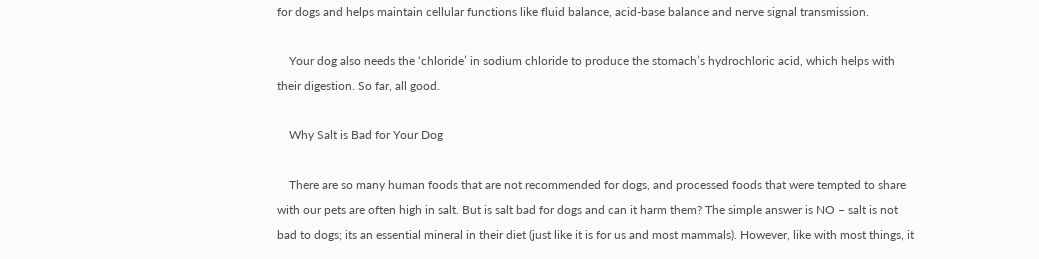for dogs and helps maintain cellular functions like fluid balance, acid-base balance and nerve signal transmission.

    Your dog also needs the ‘chloride’ in sodium chloride to produce the stomach’s hydrochloric acid, which helps with their digestion. So far, all good.

    Why Salt is Bad for Your Dog

    There are so many human foods that are not recommended for dogs, and processed foods that were tempted to share with our pets are often high in salt. But is salt bad for dogs and can it harm them? The simple answer is NO – salt is not bad to dogs; its an essential mineral in their diet (just like it is for us and most mammals). However, like with most things, it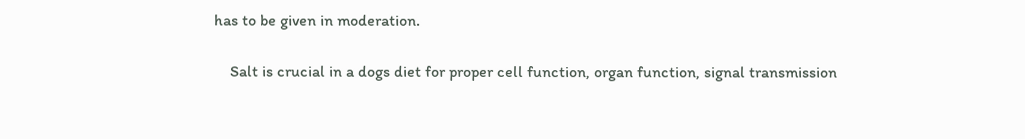has to be given in moderation.

    Salt is crucial in a dogs diet for proper cell function, organ function, signal transmission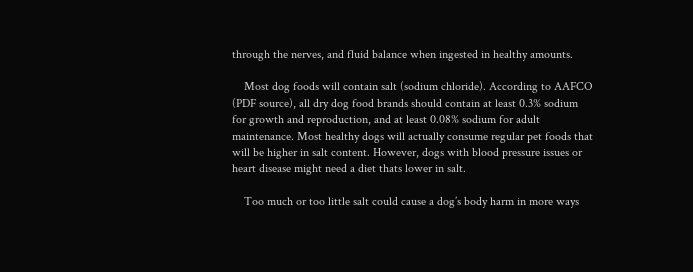through the nerves, and fluid balance when ingested in healthy amounts.

    Most dog foods will contain salt (sodium chloride). According to AAFCO (PDF source), all dry dog food brands should contain at least 0.3% sodium for growth and reproduction, and at least 0.08% sodium for adult maintenance. Most healthy dogs will actually consume regular pet foods that will be higher in salt content. However, dogs with blood pressure issues or heart disease might need a diet thats lower in salt.

    Too much or too little salt could cause a dog’s body harm in more ways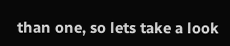than one, so lets take a look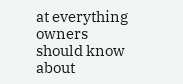at everything owners should know about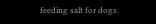feeding salt for dogs.